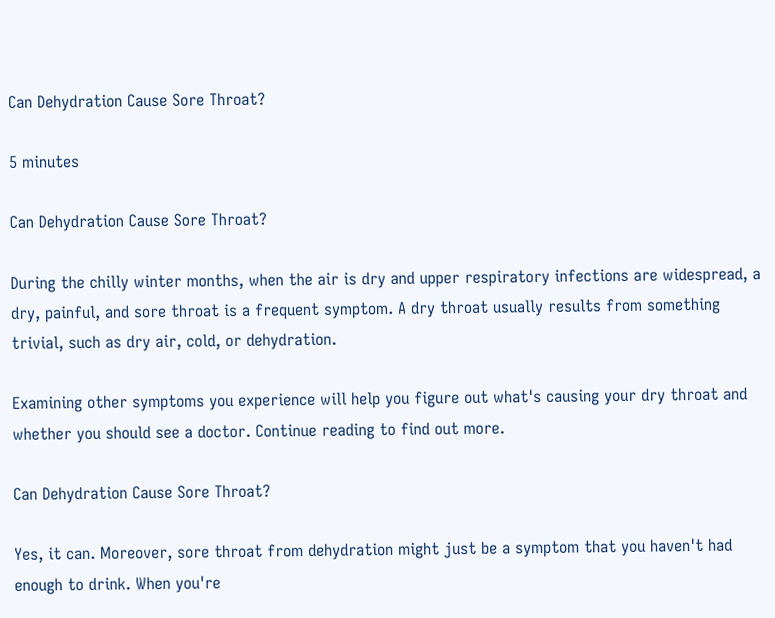Can Dehydration Cause Sore Throat?

5 minutes

Can Dehydration Cause Sore Throat?

During the chilly winter months, when the air is dry and upper respiratory infections are widespread, a dry, painful, and sore throat is a frequent symptom. A dry throat usually results from something trivial, such as dry air, cold, or dehydration.

Examining other symptoms you experience will help you figure out what's causing your dry throat and whether you should see a doctor. Continue reading to find out more.

Can Dehydration Cause Sore Throat?

Yes, it can. Moreover, sore throat from dehydration might just be a symptom that you haven't had enough to drink. When you're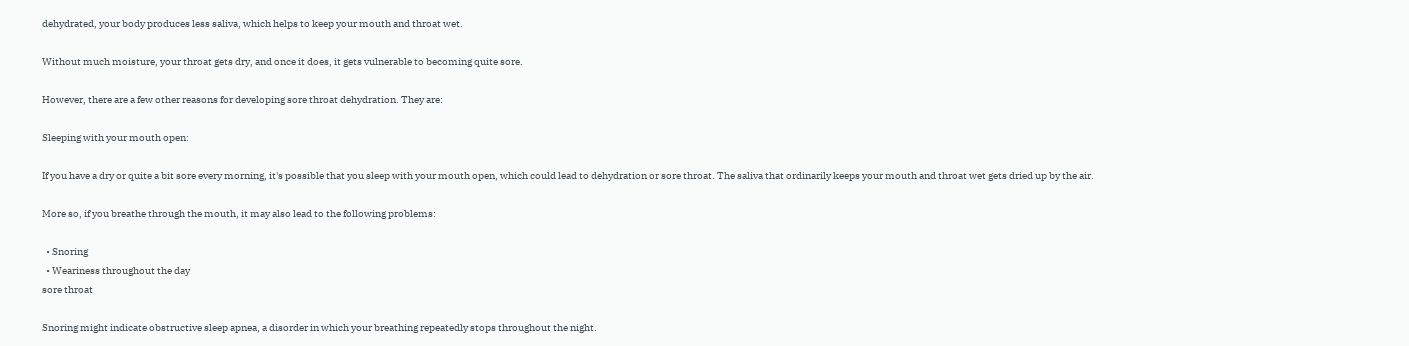dehydrated, your body produces less saliva, which helps to keep your mouth and throat wet.

Without much moisture, your throat gets dry, and once it does, it gets vulnerable to becoming quite sore.

However, there are a few other reasons for developing sore throat dehydration. They are:

Sleeping with your mouth open:

If you have a dry or quite a bit sore every morning, it's possible that you sleep with your mouth open, which could lead to dehydration or sore throat. The saliva that ordinarily keeps your mouth and throat wet gets dried up by the air.

More so, if you breathe through the mouth, it may also lead to the following problems:

  • Snoring
  • Weariness throughout the day
sore throat

Snoring might indicate obstructive sleep apnea, a disorder in which your breathing repeatedly stops throughout the night.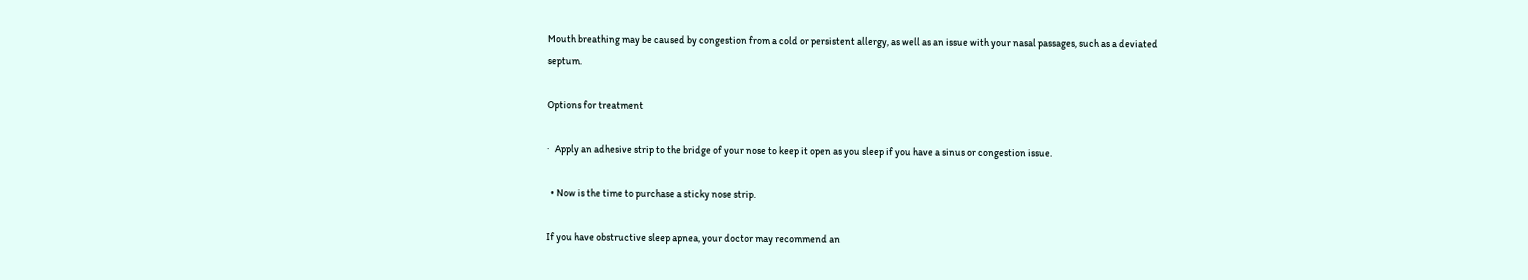Mouth breathing may be caused by congestion from a cold or persistent allergy, as well as an issue with your nasal passages, such as a deviated septum.

Options for treatment

·   Apply an adhesive strip to the bridge of your nose to keep it open as you sleep if you have a sinus or congestion issue.

  • Now is the time to purchase a sticky nose strip.

If you have obstructive sleep apnea, your doctor may recommend an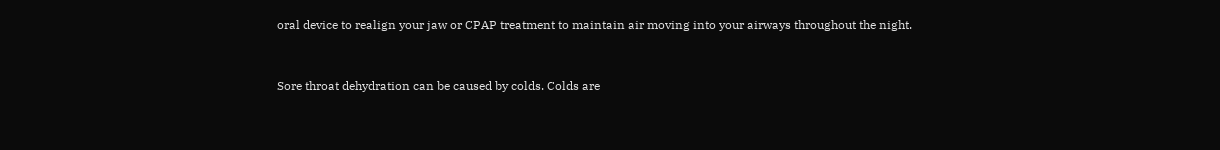oral device to realign your jaw or CPAP treatment to maintain air moving into your airways throughout the night.


Sore throat dehydration can be caused by colds. Colds are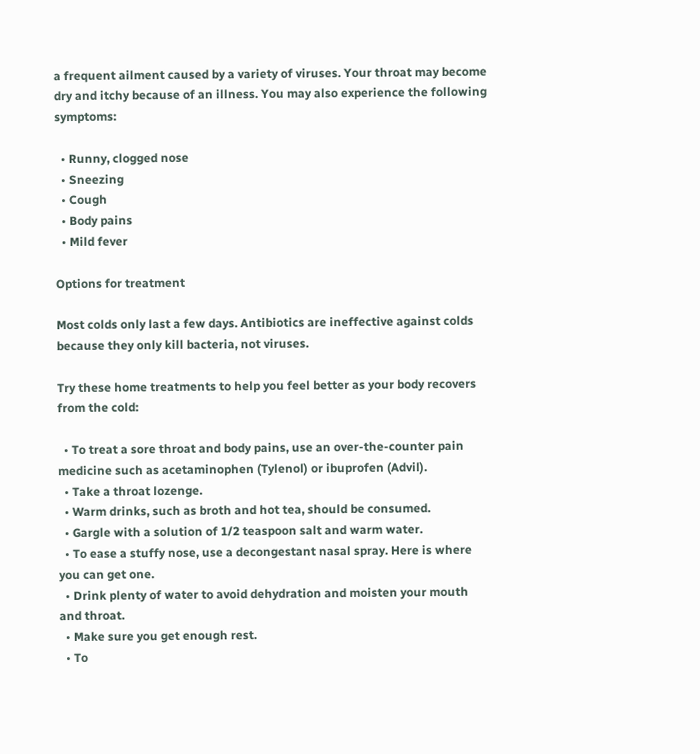a frequent ailment caused by a variety of viruses. Your throat may become dry and itchy because of an illness. You may also experience the following symptoms:

  • Runny, clogged nose
  • Sneezing
  • Cough
  • Body pains
  • Mild fever

Options for treatment

Most colds only last a few days. Antibiotics are ineffective against colds because they only kill bacteria, not viruses.

Try these home treatments to help you feel better as your body recovers from the cold:

  • To treat a sore throat and body pains, use an over-the-counter pain medicine such as acetaminophen (Tylenol) or ibuprofen (Advil).
  • Take a throat lozenge.
  • Warm drinks, such as broth and hot tea, should be consumed.
  • Gargle with a solution of 1/2 teaspoon salt and warm water.
  • To ease a stuffy nose, use a decongestant nasal spray. Here is where you can get one.
  • Drink plenty of water to avoid dehydration and moisten your mouth and throat.
  • Make sure you get enough rest.
  • To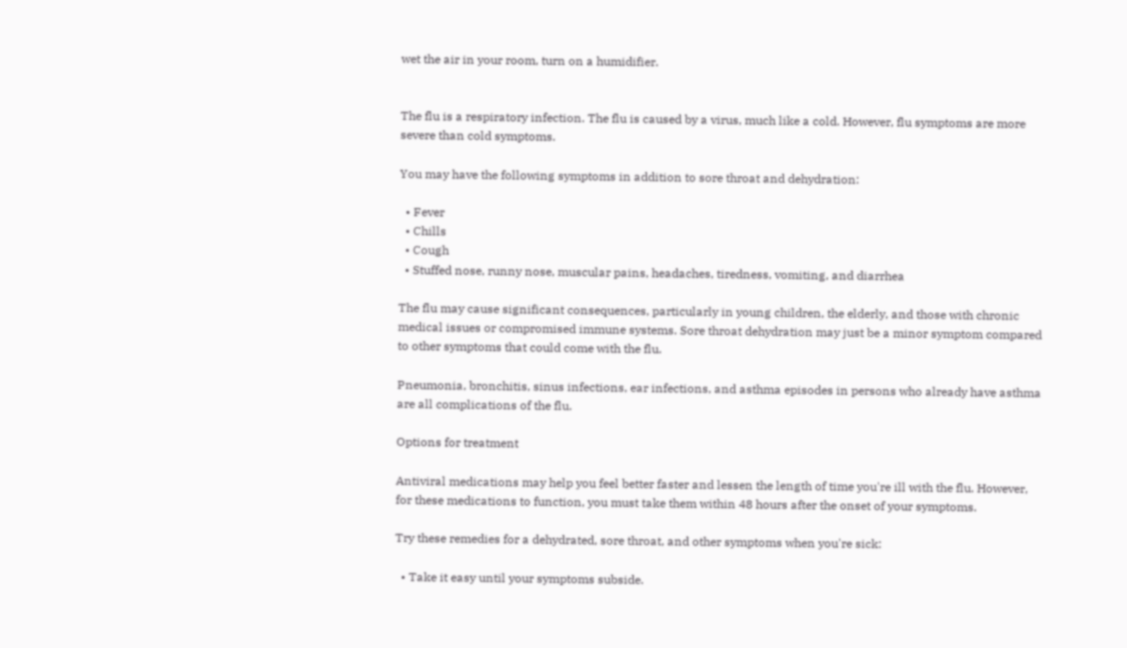wet the air in your room, turn on a humidifier.


The flu is a respiratory infection. The flu is caused by a virus, much like a cold. However, flu symptoms are more severe than cold symptoms.

You may have the following symptoms in addition to sore throat and dehydration:

  • Fever
  • Chills
  • Cough
  • Stuffed nose, runny nose, muscular pains, headaches, tiredness, vomiting, and diarrhea

The flu may cause significant consequences, particularly in young children, the elderly, and those with chronic medical issues or compromised immune systems. Sore throat dehydration may just be a minor symptom compared to other symptoms that could come with the flu.

Pneumonia, bronchitis, sinus infections, ear infections, and asthma episodes in persons who already have asthma are all complications of the flu.

Options for treatment

Antiviral medications may help you feel better faster and lessen the length of time you're ill with the flu. However, for these medications to function, you must take them within 48 hours after the onset of your symptoms.

Try these remedies for a dehydrated, sore throat, and other symptoms when you're sick:

  • Take it easy until your symptoms subside.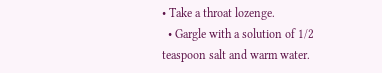• Take a throat lozenge.
  • Gargle with a solution of 1/2 teaspoon salt and warm water.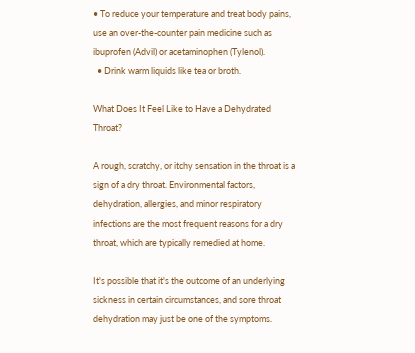• To reduce your temperature and treat body pains, use an over-the-counter pain medicine such as ibuprofen (Advil) or acetaminophen (Tylenol).
  • Drink warm liquids like tea or broth.

What Does It Feel Like to Have a Dehydrated Throat?

A rough, scratchy, or itchy sensation in the throat is a sign of a dry throat. Environmental factors, dehydration, allergies, and minor respiratory infections are the most frequent reasons for a dry throat, which are typically remedied at home.

It's possible that it's the outcome of an underlying sickness in certain circumstances, and sore throat dehydration may just be one of the symptoms.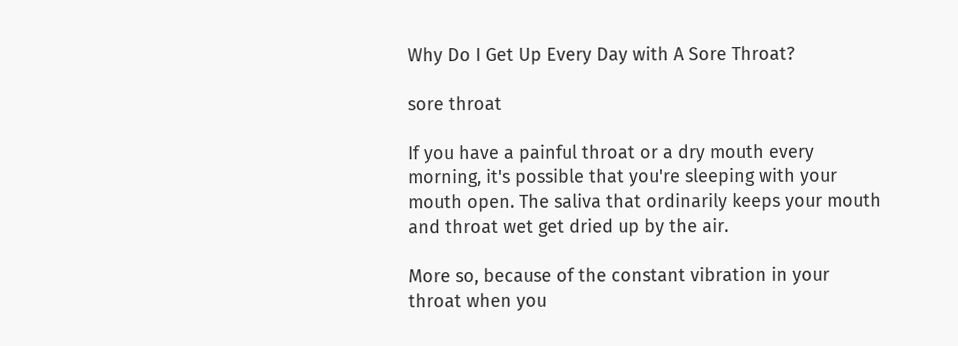Why Do I Get Up Every Day with A Sore Throat?

sore throat

If you have a painful throat or a dry mouth every morning, it's possible that you're sleeping with your mouth open. The saliva that ordinarily keeps your mouth and throat wet get dried up by the air.

More so, because of the constant vibration in your throat when you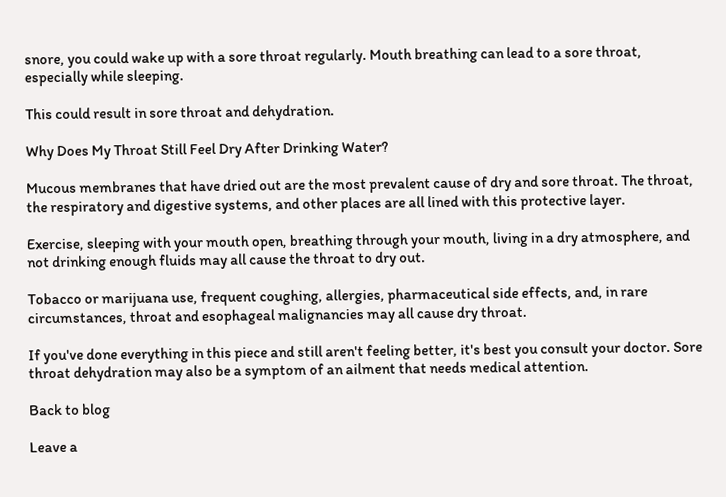snore, you could wake up with a sore throat regularly. Mouth breathing can lead to a sore throat, especially while sleeping.

This could result in sore throat and dehydration.

Why Does My Throat Still Feel Dry After Drinking Water?

Mucous membranes that have dried out are the most prevalent cause of dry and sore throat. The throat, the respiratory and digestive systems, and other places are all lined with this protective layer.

Exercise, sleeping with your mouth open, breathing through your mouth, living in a dry atmosphere, and not drinking enough fluids may all cause the throat to dry out.

Tobacco or marijuana use, frequent coughing, allergies, pharmaceutical side effects, and, in rare circumstances, throat and esophageal malignancies may all cause dry throat.

If you've done everything in this piece and still aren't feeling better, it's best you consult your doctor. Sore throat dehydration may also be a symptom of an ailment that needs medical attention.

Back to blog

Leave a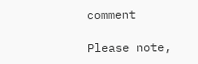comment

Please note,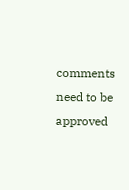comments need to be approved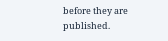before they are published.